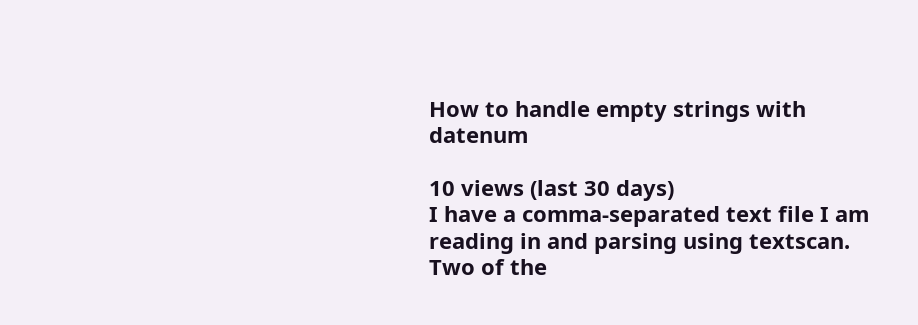How to handle empty strings with datenum

10 views (last 30 days)
I have a comma-separated text file I am reading in and parsing using textscan. Two of the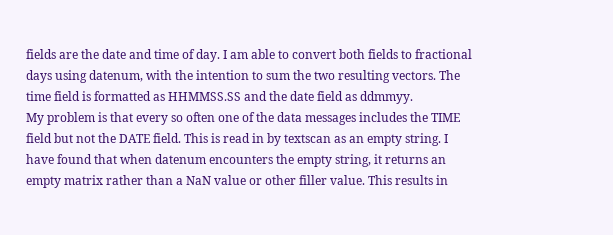fields are the date and time of day. I am able to convert both fields to fractional days using datenum, with the intention to sum the two resulting vectors. The time field is formatted as HHMMSS.SS and the date field as ddmmyy.
My problem is that every so often one of the data messages includes the TIME field but not the DATE field. This is read in by textscan as an empty string. I have found that when datenum encounters the empty string, it returns an empty matrix rather than a NaN value or other filler value. This results in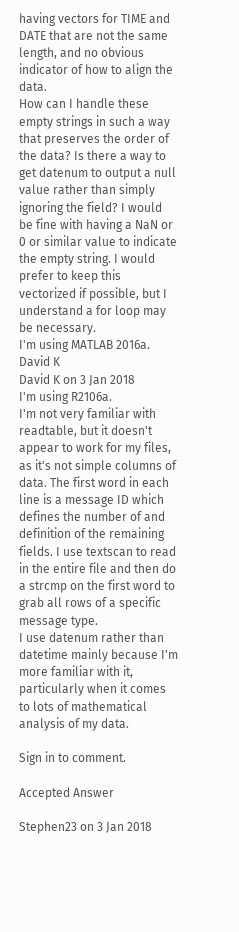having vectors for TIME and DATE that are not the same length, and no obvious indicator of how to align the data.
How can I handle these empty strings in such a way that preserves the order of the data? Is there a way to get datenum to output a null value rather than simply ignoring the field? I would be fine with having a NaN or 0 or similar value to indicate the empty string. I would prefer to keep this vectorized if possible, but I understand a for loop may be necessary.
I'm using MATLAB 2016a.
David K
David K on 3 Jan 2018
I'm using R2106a.
I'm not very familiar with readtable, but it doesn't appear to work for my files, as it's not simple columns of data. The first word in each line is a message ID which defines the number of and definition of the remaining fields. I use textscan to read in the entire file and then do a strcmp on the first word to grab all rows of a specific message type.
I use datenum rather than datetime mainly because I'm more familiar with it, particularly when it comes to lots of mathematical analysis of my data.

Sign in to comment.

Accepted Answer

Stephen23 on 3 Jan 2018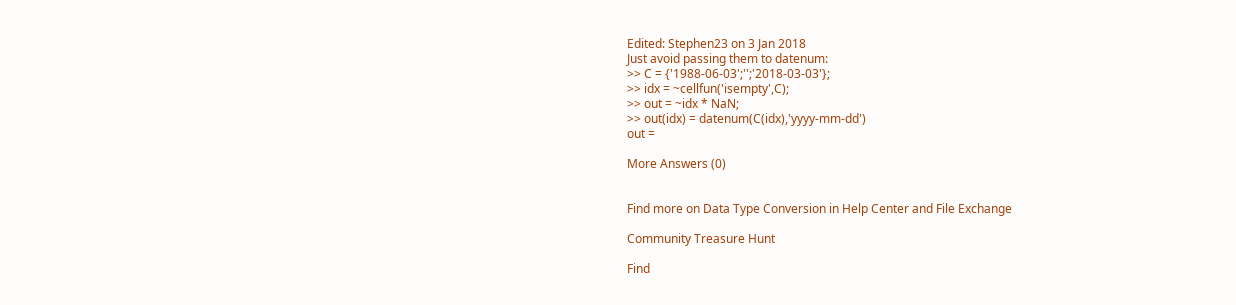Edited: Stephen23 on 3 Jan 2018
Just avoid passing them to datenum:
>> C = {'1988-06-03';'';'2018-03-03'};
>> idx = ~cellfun('isempty',C);
>> out = ~idx * NaN;
>> out(idx) = datenum(C(idx),'yyyy-mm-dd')
out =

More Answers (0)


Find more on Data Type Conversion in Help Center and File Exchange

Community Treasure Hunt

Find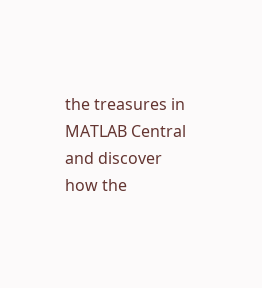the treasures in MATLAB Central and discover how the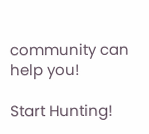community can help you!

Start Hunting!